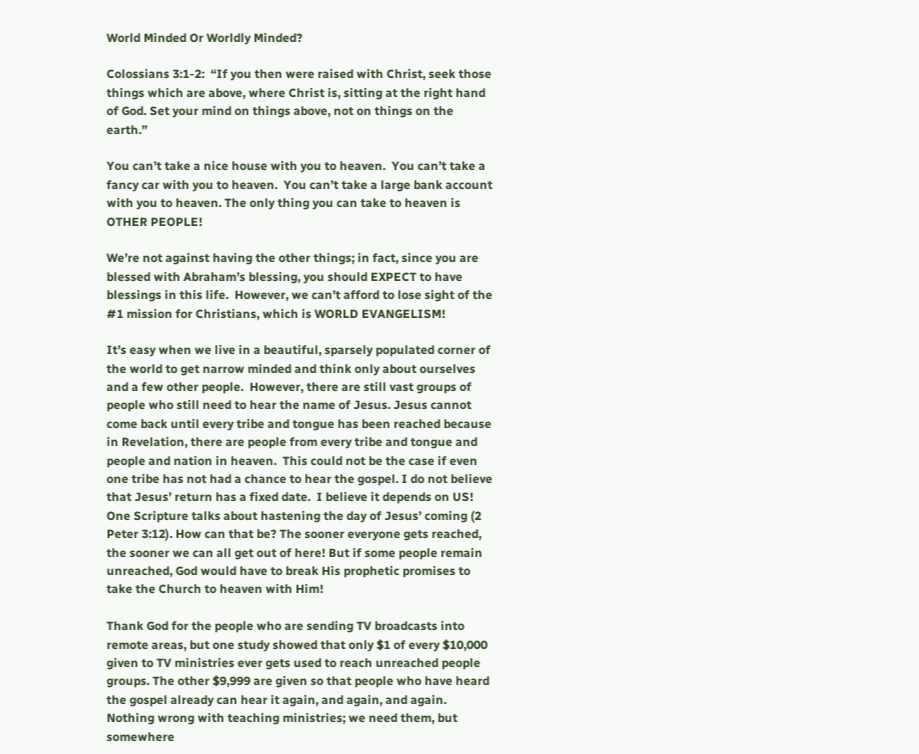World Minded Or Worldly Minded?

Colossians 3:1-2:  “If you then were raised with Christ, seek those things which are above, where Christ is, sitting at the right hand of God. Set your mind on things above, not on things on the earth.”

You can’t take a nice house with you to heaven.  You can’t take a fancy car with you to heaven.  You can’t take a large bank account with you to heaven. The only thing you can take to heaven is OTHER PEOPLE!

We’re not against having the other things; in fact, since you are blessed with Abraham’s blessing, you should EXPECT to have blessings in this life.  However, we can’t afford to lose sight of the #1 mission for Christians, which is WORLD EVANGELISM!

It’s easy when we live in a beautiful, sparsely populated corner of the world to get narrow minded and think only about ourselves and a few other people.  However, there are still vast groups of people who still need to hear the name of Jesus. Jesus cannot come back until every tribe and tongue has been reached because in Revelation, there are people from every tribe and tongue and people and nation in heaven.  This could not be the case if even one tribe has not had a chance to hear the gospel. I do not believe that Jesus’ return has a fixed date.  I believe it depends on US!  One Scripture talks about hastening the day of Jesus’ coming (2 Peter 3:12). How can that be? The sooner everyone gets reached, the sooner we can all get out of here! But if some people remain unreached, God would have to break His prophetic promises to take the Church to heaven with Him!

Thank God for the people who are sending TV broadcasts into remote areas, but one study showed that only $1 of every $10,000 given to TV ministries ever gets used to reach unreached people groups. The other $9,999 are given so that people who have heard the gospel already can hear it again, and again, and again.  Nothing wrong with teaching ministries; we need them, but somewhere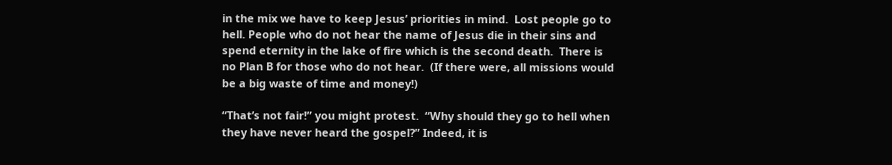in the mix we have to keep Jesus’ priorities in mind.  Lost people go to hell. People who do not hear the name of Jesus die in their sins and spend eternity in the lake of fire which is the second death.  There is no Plan B for those who do not hear.  (If there were, all missions would be a big waste of time and money!)

“That’s not fair!” you might protest.  “Why should they go to hell when they have never heard the gospel?” Indeed, it is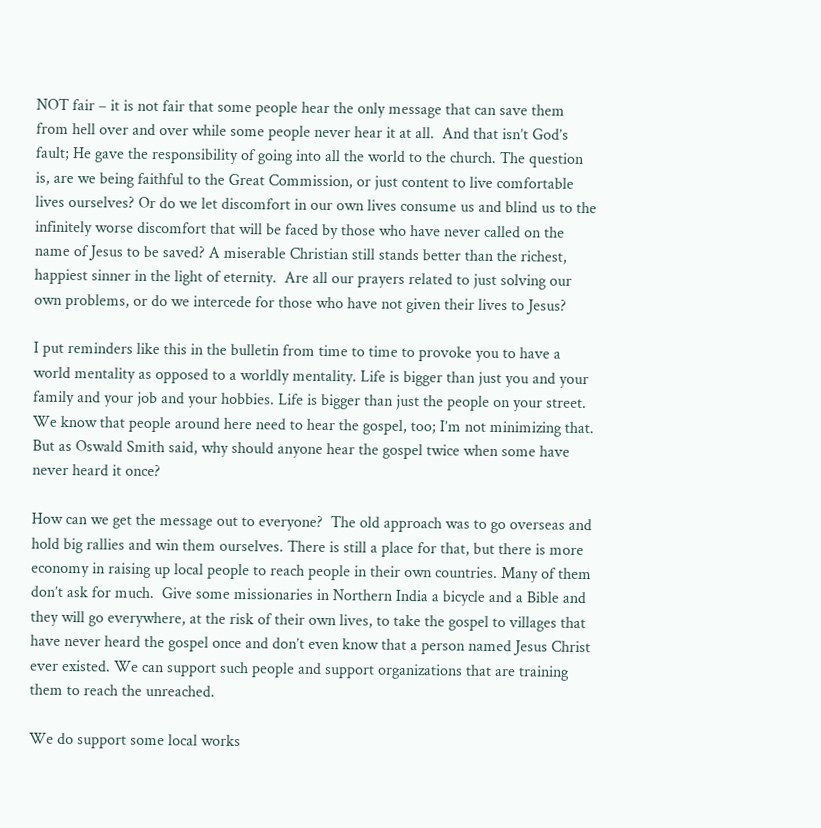NOT fair – it is not fair that some people hear the only message that can save them from hell over and over while some people never hear it at all.  And that isn’t God’s fault; He gave the responsibility of going into all the world to the church. The question is, are we being faithful to the Great Commission, or just content to live comfortable lives ourselves? Or do we let discomfort in our own lives consume us and blind us to the infinitely worse discomfort that will be faced by those who have never called on the name of Jesus to be saved? A miserable Christian still stands better than the richest, happiest sinner in the light of eternity.  Are all our prayers related to just solving our own problems, or do we intercede for those who have not given their lives to Jesus?

I put reminders like this in the bulletin from time to time to provoke you to have a world mentality as opposed to a worldly mentality. Life is bigger than just you and your family and your job and your hobbies. Life is bigger than just the people on your street.  We know that people around here need to hear the gospel, too; I’m not minimizing that.  But as Oswald Smith said, why should anyone hear the gospel twice when some have never heard it once?

How can we get the message out to everyone?  The old approach was to go overseas and hold big rallies and win them ourselves. There is still a place for that, but there is more economy in raising up local people to reach people in their own countries. Many of them don’t ask for much.  Give some missionaries in Northern India a bicycle and a Bible and they will go everywhere, at the risk of their own lives, to take the gospel to villages that have never heard the gospel once and don’t even know that a person named Jesus Christ ever existed. We can support such people and support organizations that are training them to reach the unreached.

We do support some local works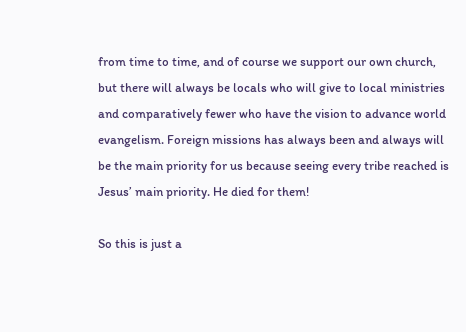from time to time, and of course we support our own church, but there will always be locals who will give to local ministries and comparatively fewer who have the vision to advance world evangelism. Foreign missions has always been and always will be the main priority for us because seeing every tribe reached is Jesus’ main priority. He died for them!

So this is just a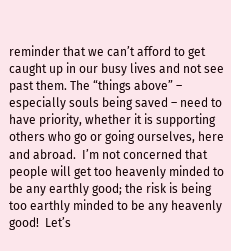reminder that we can’t afford to get caught up in our busy lives and not see past them. The “things above” – especially souls being saved – need to have priority, whether it is supporting others who go or going ourselves, here and abroad.  I’m not concerned that people will get too heavenly minded to be any earthly good; the risk is being too earthly minded to be any heavenly good!  Let’s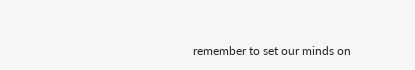remember to set our minds on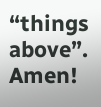“things above”.  Amen!